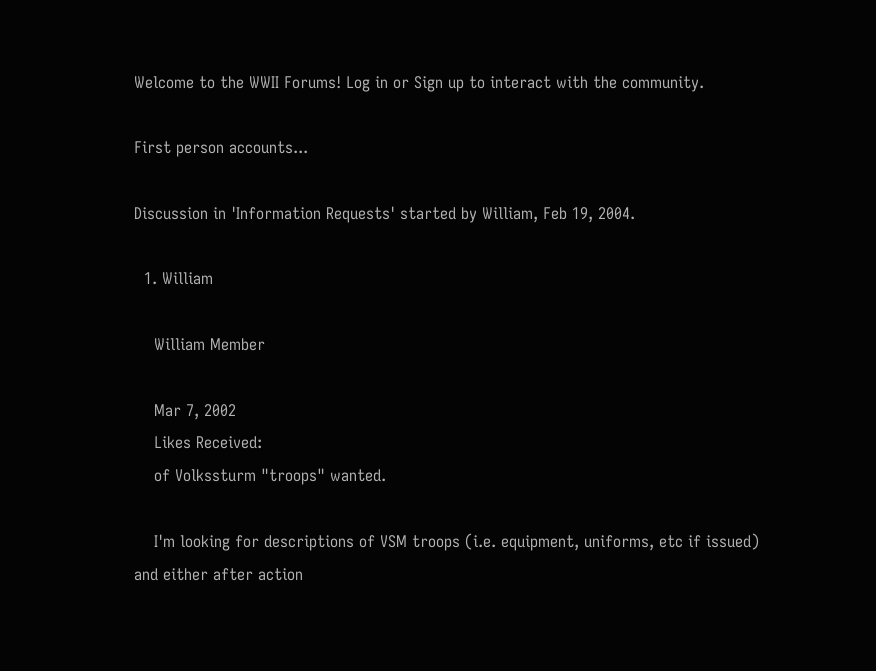Welcome to the WWII Forums! Log in or Sign up to interact with the community.

First person accounts...

Discussion in 'Information Requests' started by William, Feb 19, 2004.

  1. William

    William Member

    Mar 7, 2002
    Likes Received:
    of Volkssturm "troops" wanted.

    I'm looking for descriptions of VSM troops (i.e. equipment, uniforms, etc if issued) and either after action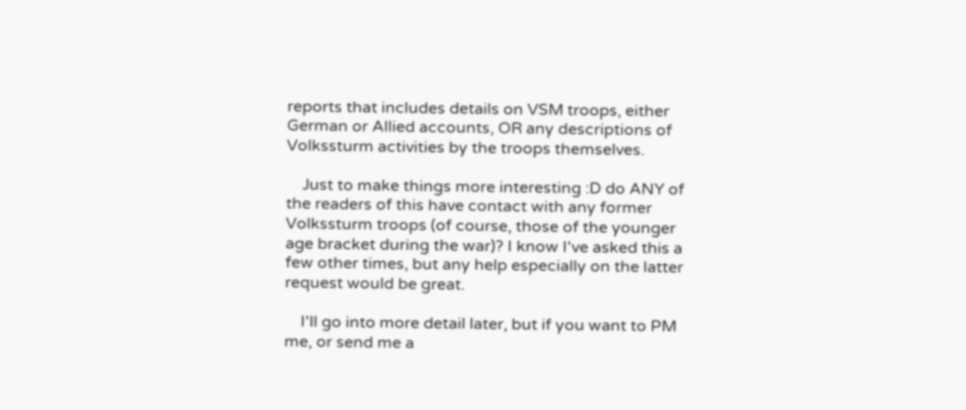reports that includes details on VSM troops, either German or Allied accounts, OR any descriptions of Volkssturm activities by the troops themselves.

    Just to make things more interesting :D do ANY of the readers of this have contact with any former Volkssturm troops (of course, those of the younger age bracket during the war)? I know I've asked this a few other times, but any help especially on the latter request would be great.

    I'll go into more detail later, but if you want to PM me, or send me a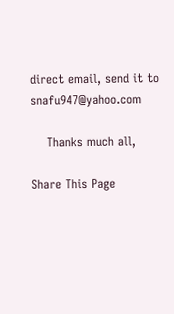direct email, send it to snafu947@yahoo.com

    Thanks much all,

Share This Page